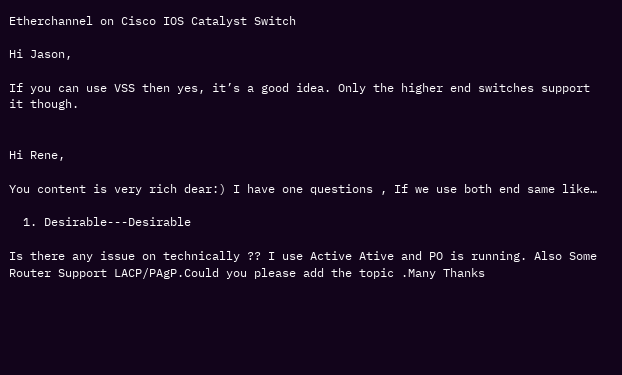Etherchannel on Cisco IOS Catalyst Switch

Hi Jason,

If you can use VSS then yes, it’s a good idea. Only the higher end switches support it though.


Hi Rene,

You content is very rich dear:) I have one questions , If we use both end same like…

  1. Desirable---Desirable

Is there any issue on technically ?? I use Active Ative and PO is running. Also Some Router Support LACP/PAgP.Could you please add the topic .Many Thanks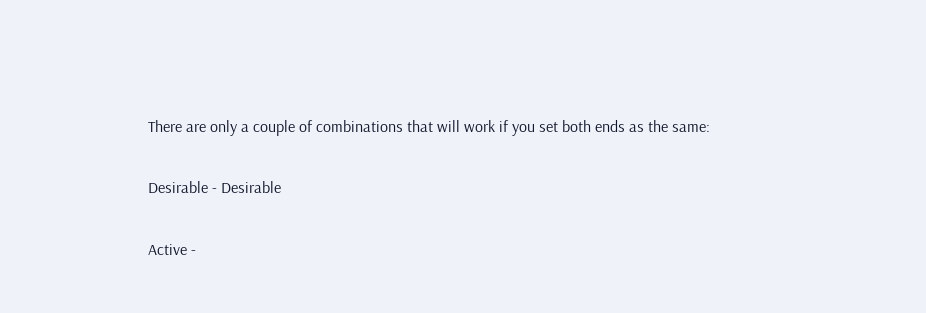There are only a couple of combinations that will work if you set both ends as the same:

Desirable - Desirable

Active -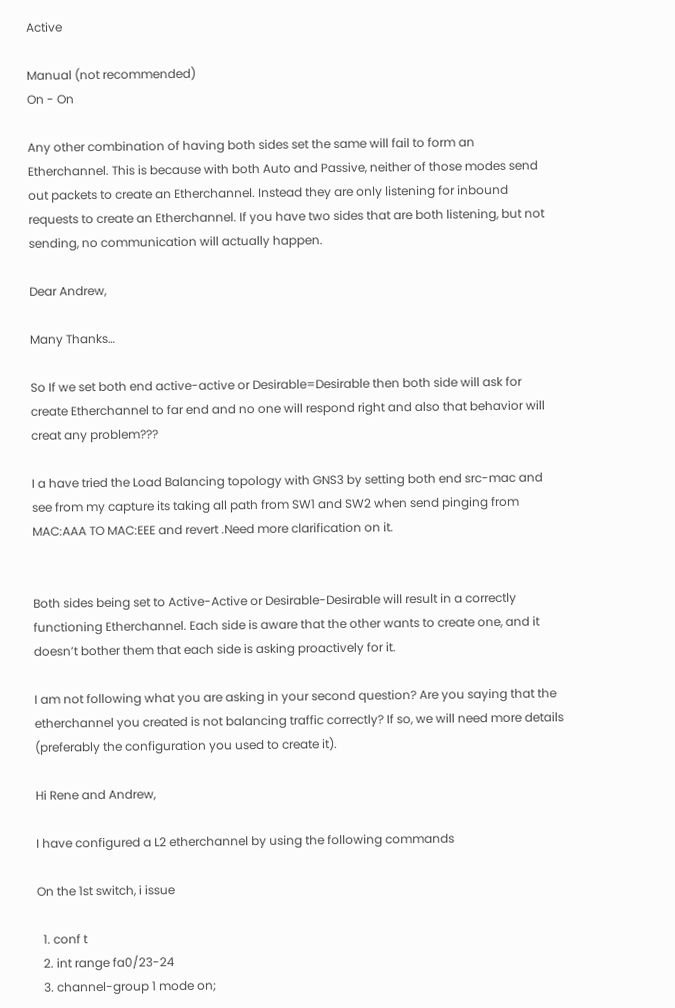Active

Manual (not recommended)
On - On

Any other combination of having both sides set the same will fail to form an Etherchannel. This is because with both Auto and Passive, neither of those modes send out packets to create an Etherchannel. Instead they are only listening for inbound requests to create an Etherchannel. If you have two sides that are both listening, but not sending, no communication will actually happen.

Dear Andrew,

Many Thanks…

So If we set both end active-active or Desirable=Desirable then both side will ask for create Etherchannel to far end and no one will respond right and also that behavior will creat any problem???

I a have tried the Load Balancing topology with GNS3 by setting both end src-mac and see from my capture its taking all path from SW1 and SW2 when send pinging from MAC:AAA TO MAC:EEE and revert .Need more clarification on it.


Both sides being set to Active-Active or Desirable-Desirable will result in a correctly functioning Etherchannel. Each side is aware that the other wants to create one, and it doesn’t bother them that each side is asking proactively for it.

I am not following what you are asking in your second question? Are you saying that the etherchannel you created is not balancing traffic correctly? If so, we will need more details (preferably the configuration you used to create it).

Hi Rene and Andrew,

I have configured a L2 etherchannel by using the following commands

On the 1st switch, i issue

  1. conf t
  2. int range fa0/23-24
  3. channel-group 1 mode on;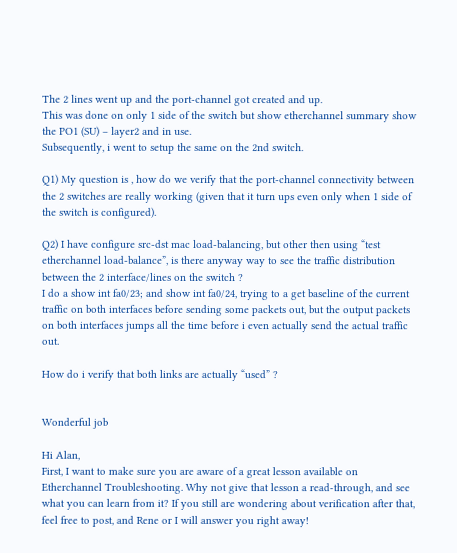The 2 lines went up and the port-channel got created and up.
This was done on only 1 side of the switch but show etherchannel summary show the PO1 (SU) – layer2 and in use.
Subsequently, i went to setup the same on the 2nd switch.

Q1) My question is , how do we verify that the port-channel connectivity between the 2 switches are really working (given that it turn ups even only when 1 side of the switch is configured).

Q2) I have configure src-dst mac load-balancing, but other then using “test etherchannel load-balance”, is there anyway way to see the traffic distribution between the 2 interface/lines on the switch ?
I do a show int fa0/23; and show int fa0/24, trying to a get baseline of the current traffic on both interfaces before sending some packets out, but the output packets on both interfaces jumps all the time before i even actually send the actual traffic out.

How do i verify that both links are actually “used” ?


Wonderful job

Hi Alan,
First, I want to make sure you are aware of a great lesson available on Etherchannel Troubleshooting. Why not give that lesson a read-through, and see what you can learn from it? If you still are wondering about verification after that, feel free to post, and Rene or I will answer you right away!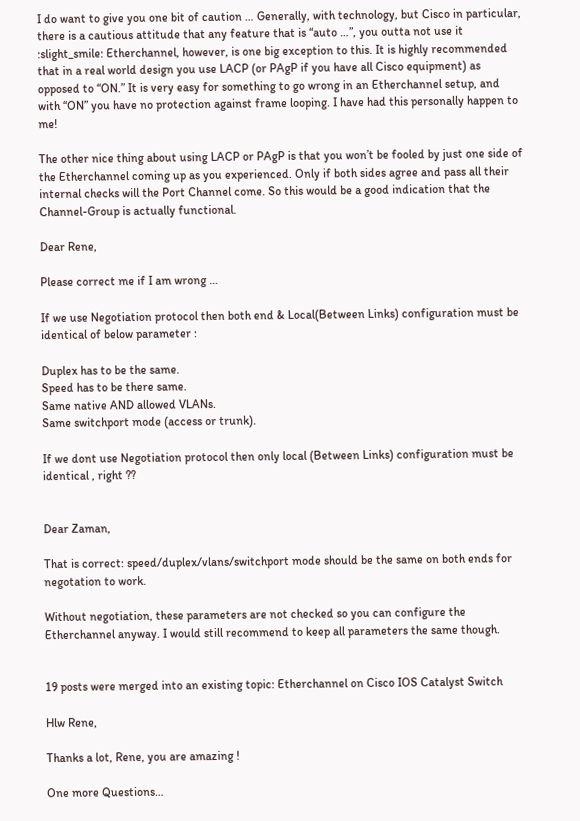I do want to give you one bit of caution … Generally, with technology, but Cisco in particular, there is a cautious attitude that any feature that is “auto …”, you outta not use it :slight_smile: Etherchannel, however, is one big exception to this. It is highly recommended that in a real world design you use LACP (or PAgP if you have all Cisco equipment) as opposed to “ON.” It is very easy for something to go wrong in an Etherchannel setup, and with “ON” you have no protection against frame looping. I have had this personally happen to me!

The other nice thing about using LACP or PAgP is that you won’t be fooled by just one side of the Etherchannel coming up as you experienced. Only if both sides agree and pass all their internal checks will the Port Channel come. So this would be a good indication that the Channel-Group is actually functional.

Dear Rene,

Please correct me if I am wrong …

If we use Negotiation protocol then both end & Local(Between Links) configuration must be identical of below parameter :

Duplex has to be the same.
Speed has to be there same.
Same native AND allowed VLANs.
Same switchport mode (access or trunk).

If we dont use Negotiation protocol then only local (Between Links) configuration must be identical , right ??


Dear Zaman,

That is correct: speed/duplex/vlans/switchport mode should be the same on both ends for negotation to work.

Without negotiation, these parameters are not checked so you can configure the Etherchannel anyway. I would still recommend to keep all parameters the same though.


19 posts were merged into an existing topic: Etherchannel on Cisco IOS Catalyst Switch

Hlw Rene,

Thanks a lot, Rene, you are amazing !

One more Questions…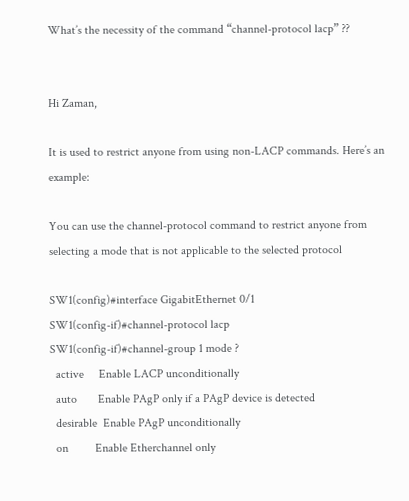What’s the necessity of the command “channel-protocol lacp” ??


Hi Zaman,

It is used to restrict anyone from using non-LACP commands. Here’s an example:

You can use the channel-protocol command to restrict anyone from selecting a mode that is not applicable to the selected protocol

SW1(config)#interface GigabitEthernet 0/1
SW1(config-if)#channel-protocol lacp
SW1(config-if)#channel-group 1 mode ?
  active     Enable LACP unconditionally
  auto       Enable PAgP only if a PAgP device is detected
  desirable  Enable PAgP unconditionally
  on         Enable Etherchannel only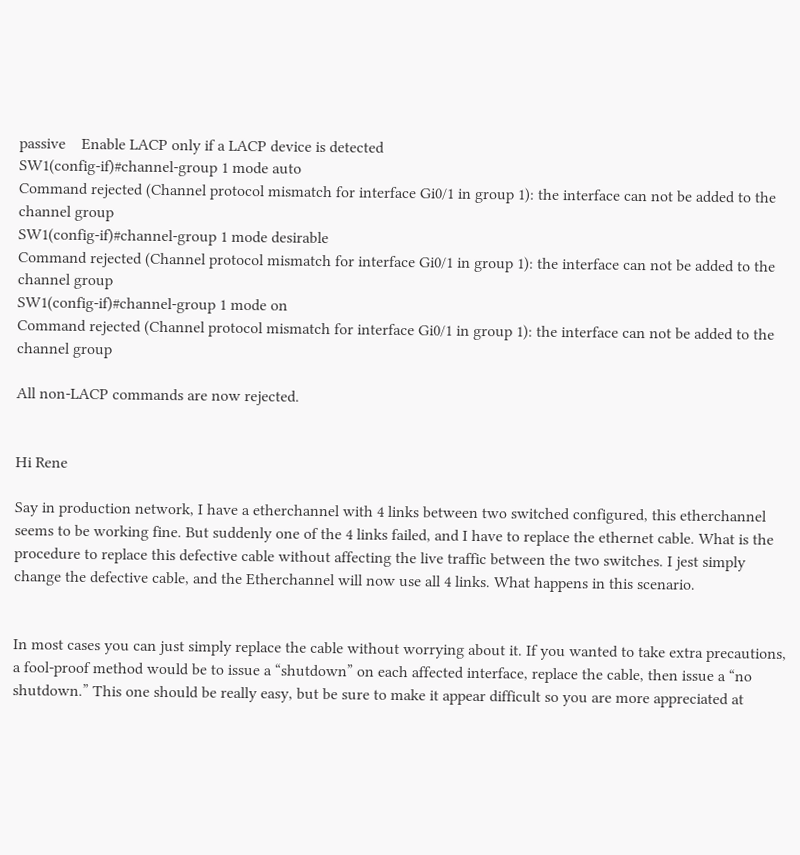passive    Enable LACP only if a LACP device is detected
SW1(config-if)#channel-group 1 mode auto
Command rejected (Channel protocol mismatch for interface Gi0/1 in group 1): the interface can not be added to the channel group
SW1(config-if)#channel-group 1 mode desirable
Command rejected (Channel protocol mismatch for interface Gi0/1 in group 1): the interface can not be added to the channel group
SW1(config-if)#channel-group 1 mode on
Command rejected (Channel protocol mismatch for interface Gi0/1 in group 1): the interface can not be added to the channel group

All non-LACP commands are now rejected.


Hi Rene

Say in production network, I have a etherchannel with 4 links between two switched configured, this etherchannel seems to be working fine. But suddenly one of the 4 links failed, and I have to replace the ethernet cable. What is the procedure to replace this defective cable without affecting the live traffic between the two switches. I jest simply change the defective cable, and the Etherchannel will now use all 4 links. What happens in this scenario.


In most cases you can just simply replace the cable without worrying about it. If you wanted to take extra precautions, a fool-proof method would be to issue a “shutdown” on each affected interface, replace the cable, then issue a “no shutdown.” This one should be really easy, but be sure to make it appear difficult so you are more appreciated at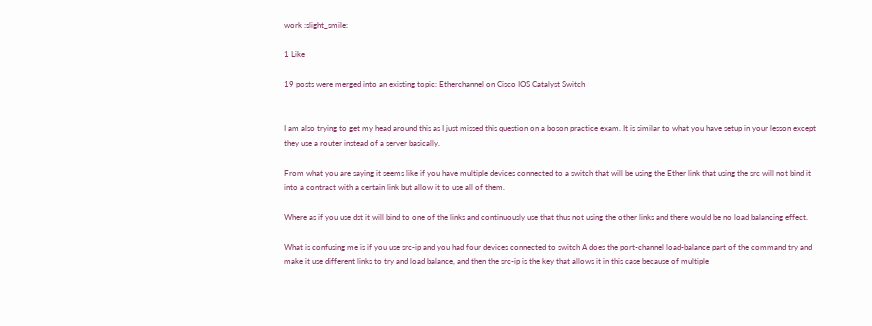work :slight_smile:

1 Like

19 posts were merged into an existing topic: Etherchannel on Cisco IOS Catalyst Switch


I am also trying to get my head around this as I just missed this question on a boson practice exam. It is similar to what you have setup in your lesson except they use a router instead of a server basically.

From what you are saying it seems like if you have multiple devices connected to a switch that will be using the Ether link that using the src will not bind it into a contract with a certain link but allow it to use all of them.

Where as if you use dst it will bind to one of the links and continuously use that thus not using the other links and there would be no load balancing effect.

What is confusing me is if you use src-ip and you had four devices connected to switch A does the port-channel load-balance part of the command try and make it use different links to try and load balance, and then the src-ip is the key that allows it in this case because of multiple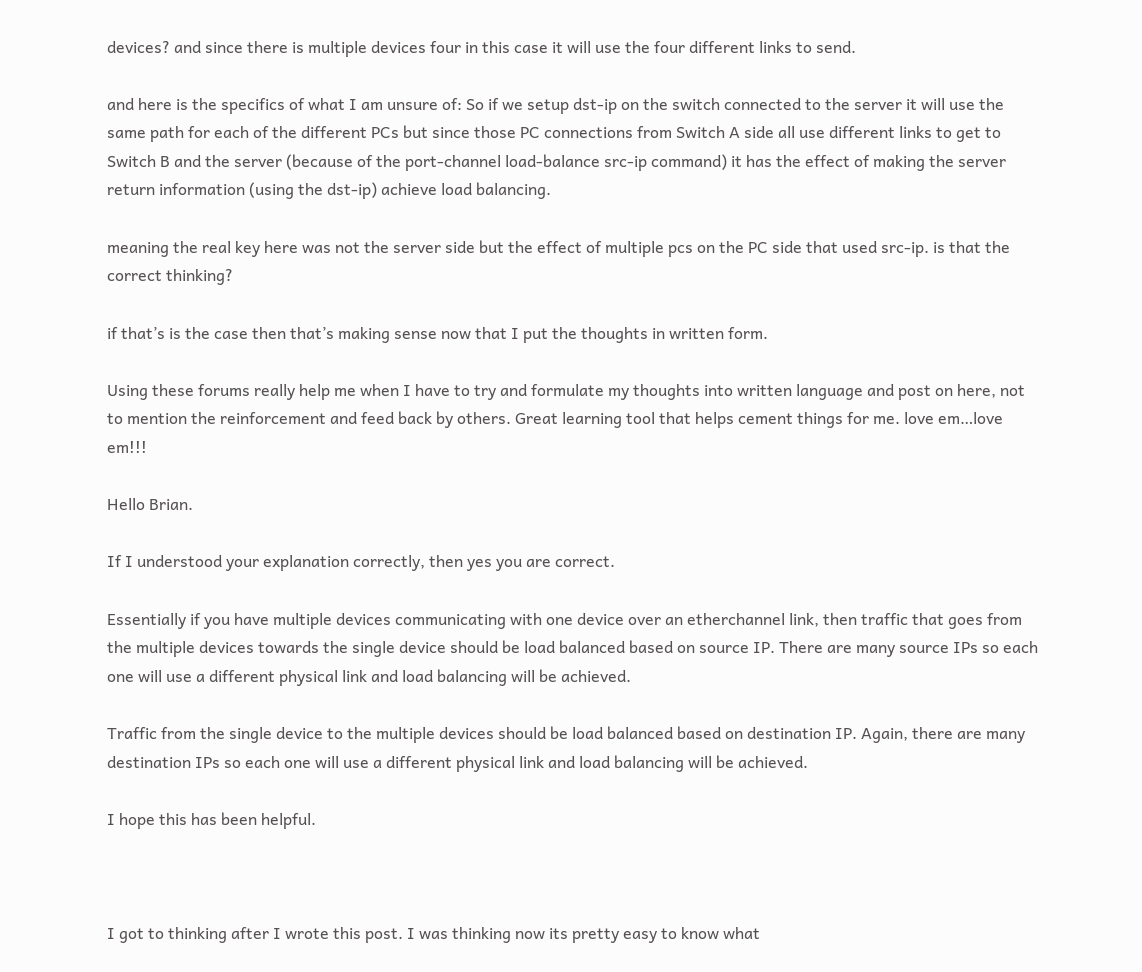devices? and since there is multiple devices four in this case it will use the four different links to send.

and here is the specifics of what I am unsure of: So if we setup dst-ip on the switch connected to the server it will use the same path for each of the different PCs but since those PC connections from Switch A side all use different links to get to Switch B and the server (because of the port-channel load-balance src-ip command) it has the effect of making the server return information (using the dst-ip) achieve load balancing.

meaning the real key here was not the server side but the effect of multiple pcs on the PC side that used src-ip. is that the correct thinking?

if that’s is the case then that’s making sense now that I put the thoughts in written form.

Using these forums really help me when I have to try and formulate my thoughts into written language and post on here, not to mention the reinforcement and feed back by others. Great learning tool that helps cement things for me. love em…love em!!!

Hello Brian.

If I understood your explanation correctly, then yes you are correct.

Essentially if you have multiple devices communicating with one device over an etherchannel link, then traffic that goes from the multiple devices towards the single device should be load balanced based on source IP. There are many source IPs so each one will use a different physical link and load balancing will be achieved.

Traffic from the single device to the multiple devices should be load balanced based on destination IP. Again, there are many destination IPs so each one will use a different physical link and load balancing will be achieved.

I hope this has been helpful.



I got to thinking after I wrote this post. I was thinking now its pretty easy to know what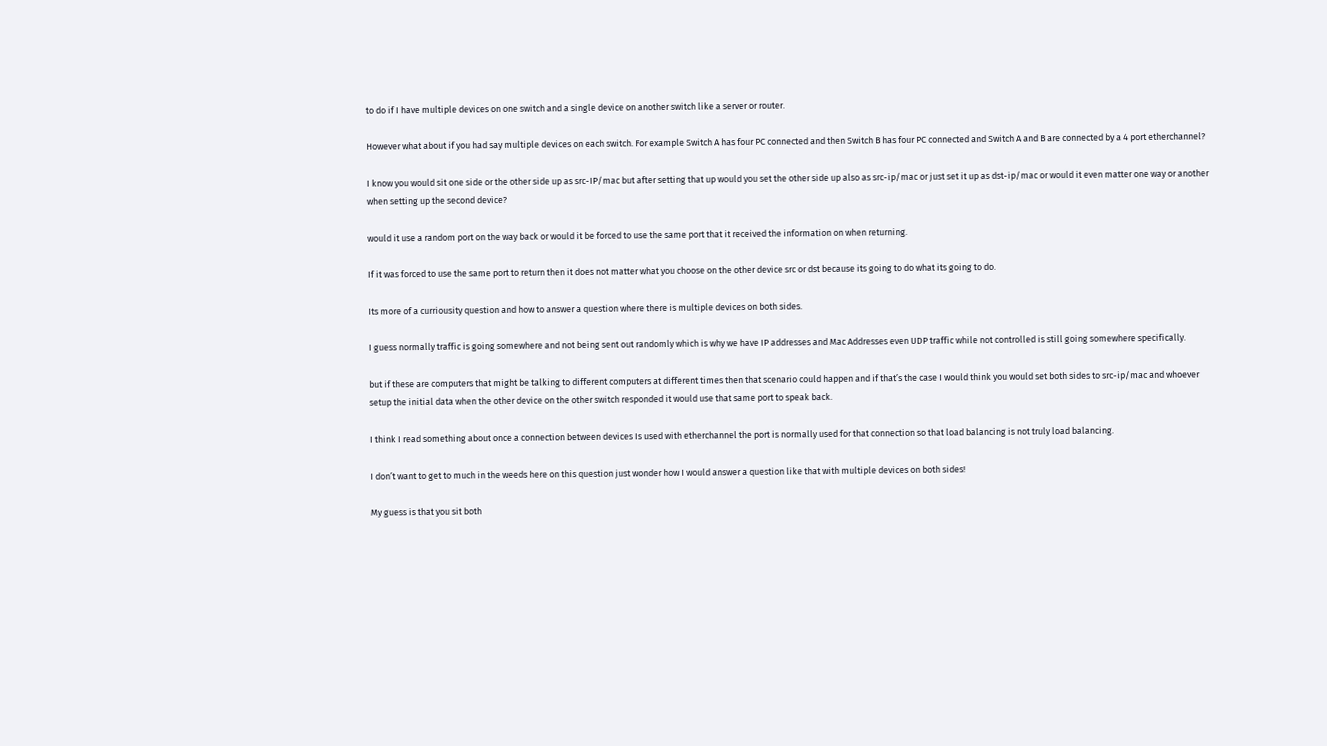to do if I have multiple devices on one switch and a single device on another switch like a server or router.

However what about if you had say multiple devices on each switch. For example Switch A has four PC connected and then Switch B has four PC connected and Switch A and B are connected by a 4 port etherchannel?

I know you would sit one side or the other side up as src-IP/mac but after setting that up would you set the other side up also as src-ip/mac or just set it up as dst-ip/mac or would it even matter one way or another when setting up the second device?

would it use a random port on the way back or would it be forced to use the same port that it received the information on when returning.

If it was forced to use the same port to return then it does not matter what you choose on the other device src or dst because its going to do what its going to do.

Its more of a curriousity question and how to answer a question where there is multiple devices on both sides.

I guess normally traffic is going somewhere and not being sent out randomly which is why we have IP addresses and Mac Addresses even UDP traffic while not controlled is still going somewhere specifically.

but if these are computers that might be talking to different computers at different times then that scenario could happen and if that’s the case I would think you would set both sides to src-ip/mac and whoever setup the initial data when the other device on the other switch responded it would use that same port to speak back.

I think I read something about once a connection between devices Is used with etherchannel the port is normally used for that connection so that load balancing is not truly load balancing.

I don’t want to get to much in the weeds here on this question just wonder how I would answer a question like that with multiple devices on both sides!

My guess is that you sit both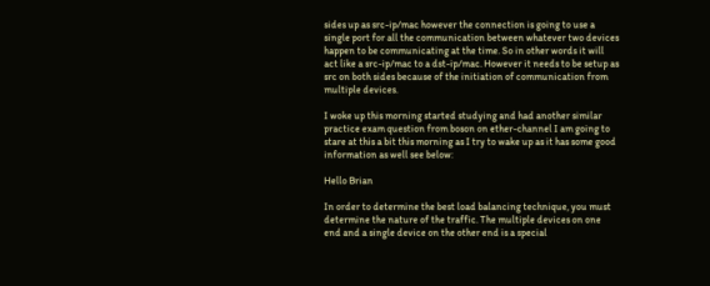sides up as src-ip/mac however the connection is going to use a single port for all the communication between whatever two devices happen to be communicating at the time. So in other words it will act like a src-ip/mac to a dst-ip/mac. However it needs to be setup as src on both sides because of the initiation of communication from multiple devices.

I woke up this morning started studying and had another similar practice exam question from boson on ether-channel I am going to stare at this a bit this morning as I try to wake up as it has some good information as well see below:

Hello Brian

In order to determine the best load balancing technique, you must determine the nature of the traffic. The multiple devices on one end and a single device on the other end is a special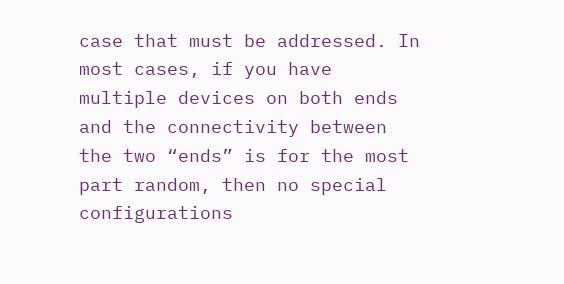case that must be addressed. In most cases, if you have multiple devices on both ends and the connectivity between the two “ends” is for the most part random, then no special configurations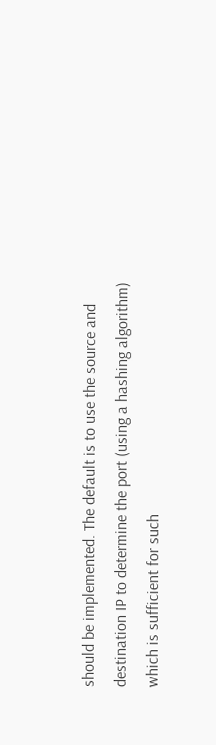should be implemented. The default is to use the source and destination IP to determine the port (using a hashing algorithm) which is sufficient for such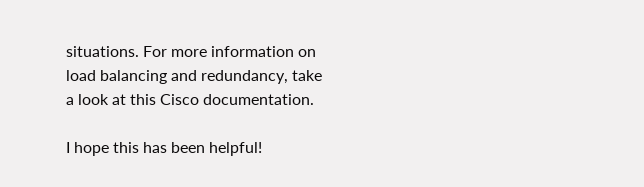situations. For more information on load balancing and redundancy, take a look at this Cisco documentation.

I hope this has been helpful!